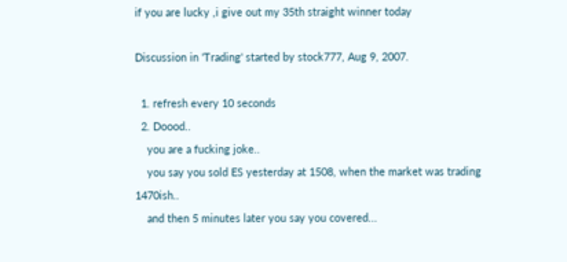if you are lucky ,i give out my 35th straight winner today

Discussion in 'Trading' started by stock777, Aug 9, 2007.

  1. refresh every 10 seconds
  2. Doood..
    you are a fucking joke..
    you say you sold ES yesterday at 1508, when the market was trading 1470ish..
    and then 5 minutes later you say you covered...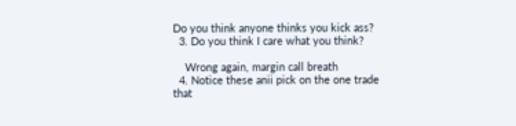Do you think anyone thinks you kick ass?
  3. Do you think I care what you think?

    Wrong again, margin call breath
  4. Notice these anii pick on the one trade that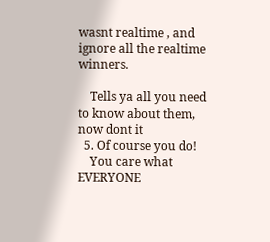wasnt realtime , and ignore all the realtime winners.

    Tells ya all you need to know about them, now dont it
  5. Of course you do!
    You care what EVERYONE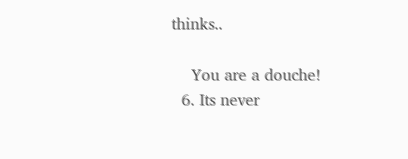thinks..

    You are a douche!
  6. Its never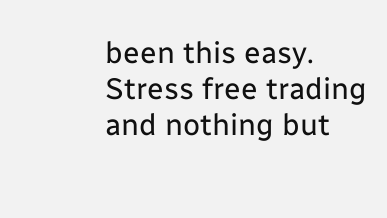been this easy. Stress free trading and nothing but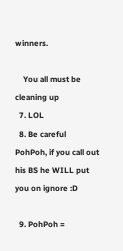winners.

    You all must be cleaning up
  7. LOL
  8. Be careful PohPoh, if you call out his BS he WILL put you on ignore :D

  9. PohPoh =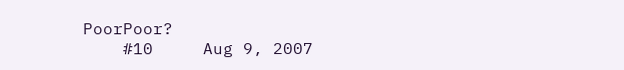PoorPoor?
    #10     Aug 9, 2007